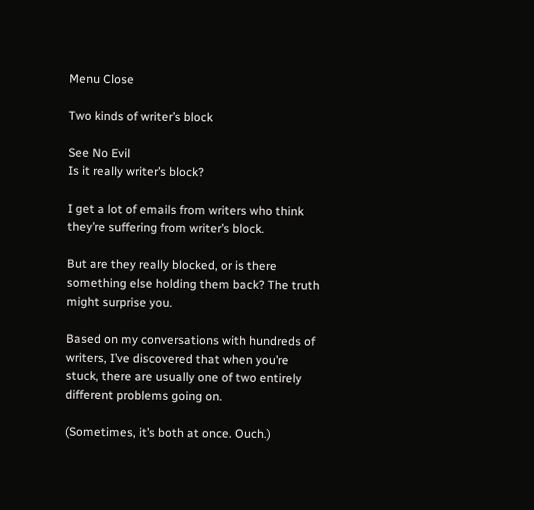Menu Close

Two kinds of writer’s block

See No Evil
Is it really writer’s block?

I get a lot of emails from writers who think they’re suffering from writer’s block.

But are they really blocked, or is there something else holding them back? The truth might surprise you.

Based on my conversations with hundreds of writers, I’ve discovered that when you’re stuck, there are usually one of two entirely different problems going on.

(Sometimes, it’s both at once. Ouch.)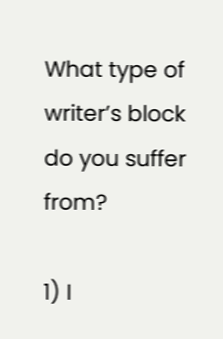What type of writer’s block do you suffer from?

1) I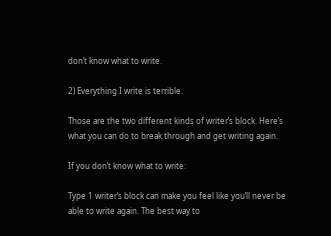don’t know what to write.

2) Everything I write is terrible.

Those are the two different kinds of writer’s block. Here’s what you can do to break through and get writing again.

If you don’t know what to write:

Type 1 writer’s block can make you feel like you’ll never be able to write again. The best way to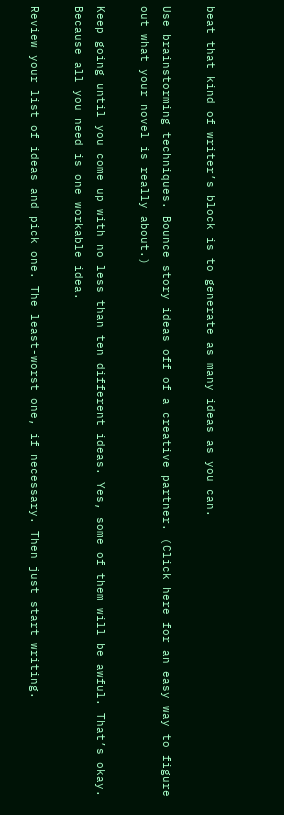beat that kind of writer’s block is to generate as many ideas as you can.

Use brainstorming techniques. Bounce story ideas off of a creative partner. (Click here for an easy way to figure out what your novel is really about.)

Keep going until you come up with no less than ten different ideas. Yes, some of them will be awful. That’s okay. Because all you need is one workable idea.

Review your list of ideas and pick one. The least-worst one, if necessary. Then just start writing.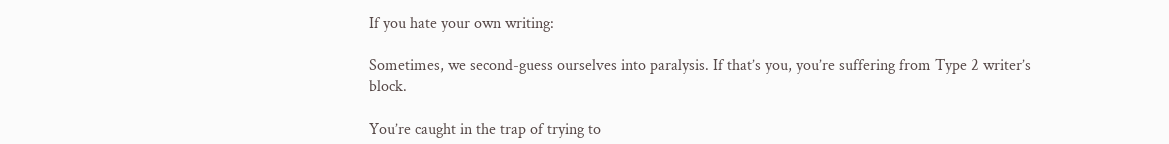If you hate your own writing:

Sometimes, we second-guess ourselves into paralysis. If that’s you, you’re suffering from Type 2 writer’s block.

You’re caught in the trap of trying to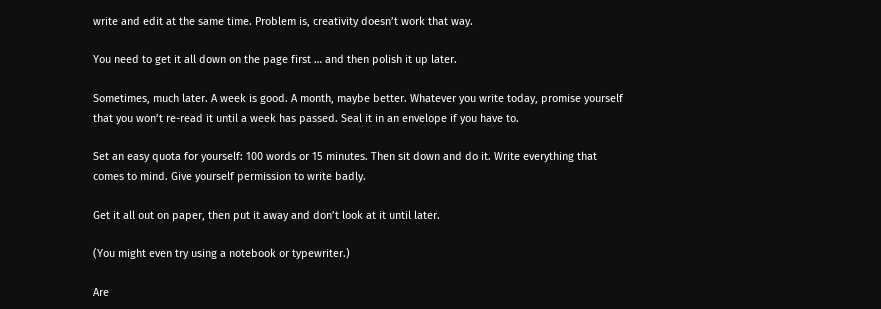write and edit at the same time. Problem is, creativity doesn’t work that way.

You need to get it all down on the page first … and then polish it up later.

Sometimes, much later. A week is good. A month, maybe better. Whatever you write today, promise yourself that you won’t re-read it until a week has passed. Seal it in an envelope if you have to.

Set an easy quota for yourself: 100 words or 15 minutes. Then sit down and do it. Write everything that comes to mind. Give yourself permission to write badly.

Get it all out on paper, then put it away and don’t look at it until later.

(You might even try using a notebook or typewriter.)

Are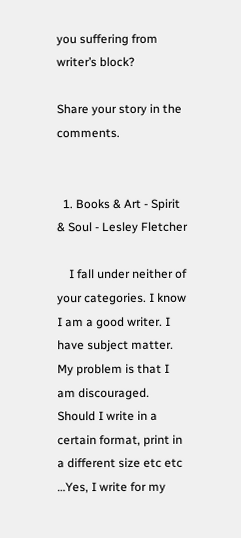you suffering from writer’s block?

Share your story in the comments.


  1. Books & Art - Spirit & Soul - Lesley Fletcher

    I fall under neither of your categories. I know I am a good writer. I have subject matter. My problem is that I am discouraged. Should I write in a certain format, print in a different size etc etc …Yes, I write for my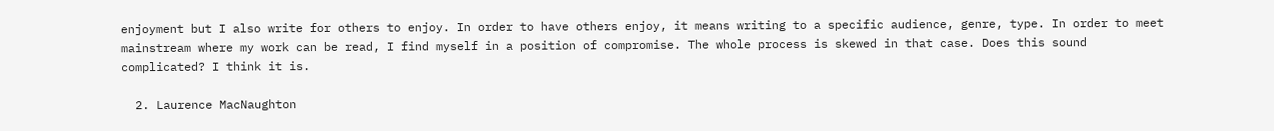enjoyment but I also write for others to enjoy. In order to have others enjoy, it means writing to a specific audience, genre, type. In order to meet mainstream where my work can be read, I find myself in a position of compromise. The whole process is skewed in that case. Does this sound complicated? I think it is.

  2. Laurence MacNaughton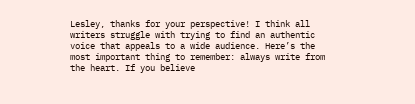Lesley, thanks for your perspective! I think all writers struggle with trying to find an authentic voice that appeals to a wide audience. Here’s the most important thing to remember: always write from the heart. If you believe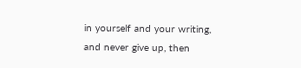in yourself and your writing, and never give up, then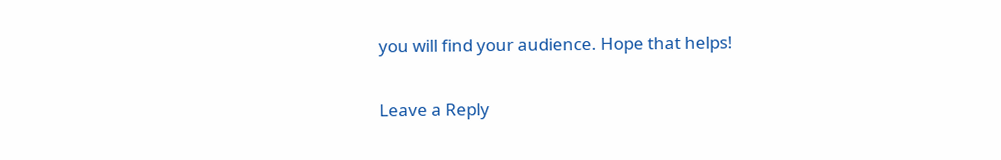you will find your audience. Hope that helps!

Leave a Reply